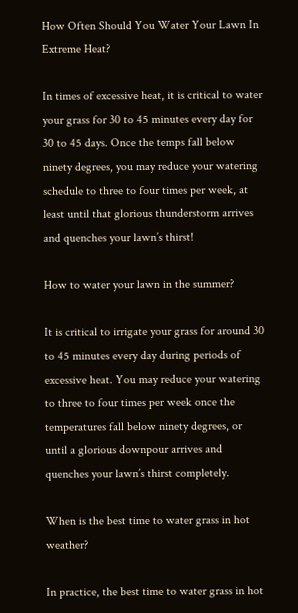How Often Should You Water Your Lawn In Extreme Heat?

In times of excessive heat, it is critical to water your grass for 30 to 45 minutes every day for 30 to 45 days. Once the temps fall below ninety degrees, you may reduce your watering schedule to three to four times per week, at least until that glorious thunderstorm arrives and quenches your lawn’s thirst!

How to water your lawn in the summer?

It is critical to irrigate your grass for around 30 to 45 minutes every day during periods of excessive heat. You may reduce your watering to three to four times per week once the temperatures fall below ninety degrees, or until a glorious downpour arrives and quenches your lawn’s thirst completely.

When is the best time to water grass in hot weather?

In practice, the best time to water grass in hot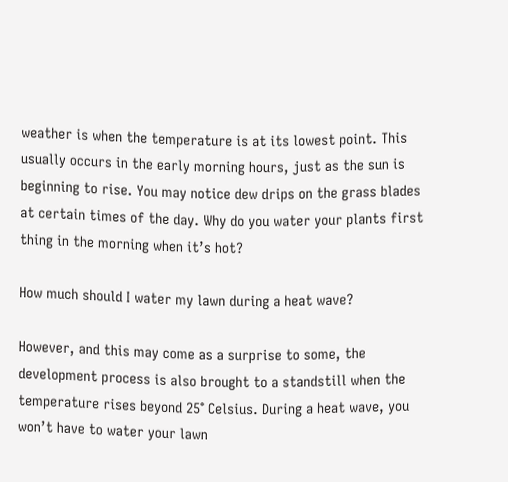weather is when the temperature is at its lowest point. This usually occurs in the early morning hours, just as the sun is beginning to rise. You may notice dew drips on the grass blades at certain times of the day. Why do you water your plants first thing in the morning when it’s hot?

How much should I water my lawn during a heat wave?

However, and this may come as a surprise to some, the development process is also brought to a standstill when the temperature rises beyond 25° Celsius. During a heat wave, you won’t have to water your lawn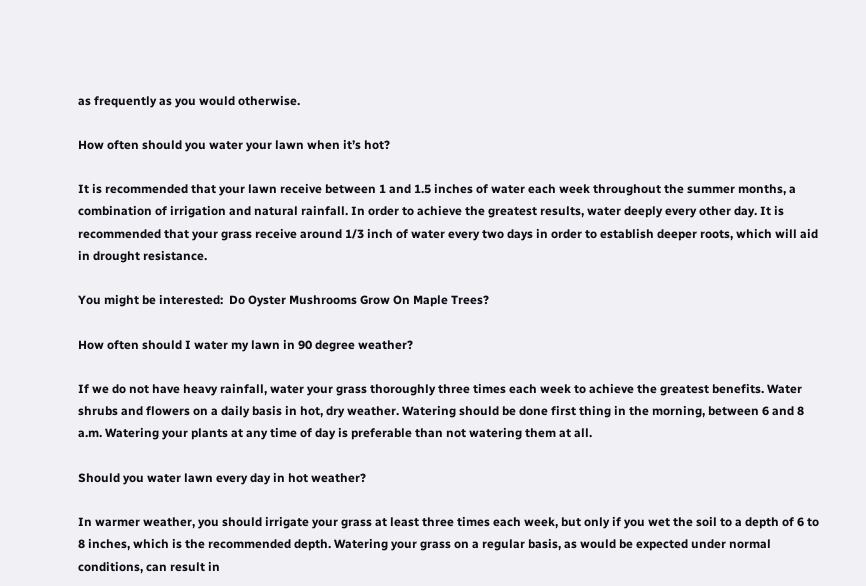as frequently as you would otherwise.

How often should you water your lawn when it’s hot?

It is recommended that your lawn receive between 1 and 1.5 inches of water each week throughout the summer months, a combination of irrigation and natural rainfall. In order to achieve the greatest results, water deeply every other day. It is recommended that your grass receive around 1/3 inch of water every two days in order to establish deeper roots, which will aid in drought resistance.

You might be interested:  Do Oyster Mushrooms Grow On Maple Trees?

How often should I water my lawn in 90 degree weather?

If we do not have heavy rainfall, water your grass thoroughly three times each week to achieve the greatest benefits. Water shrubs and flowers on a daily basis in hot, dry weather. Watering should be done first thing in the morning, between 6 and 8 a.m. Watering your plants at any time of day is preferable than not watering them at all.

Should you water lawn every day in hot weather?

In warmer weather, you should irrigate your grass at least three times each week, but only if you wet the soil to a depth of 6 to 8 inches, which is the recommended depth. Watering your grass on a regular basis, as would be expected under normal conditions, can result in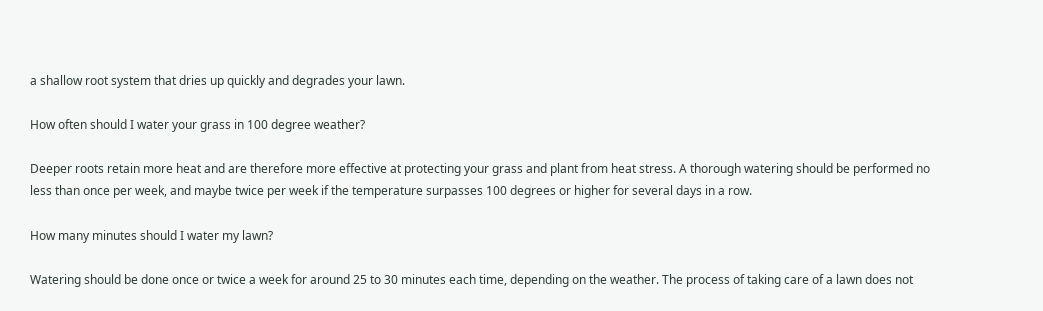a shallow root system that dries up quickly and degrades your lawn.

How often should I water your grass in 100 degree weather?

Deeper roots retain more heat and are therefore more effective at protecting your grass and plant from heat stress. A thorough watering should be performed no less than once per week, and maybe twice per week if the temperature surpasses 100 degrees or higher for several days in a row.

How many minutes should I water my lawn?

Watering should be done once or twice a week for around 25 to 30 minutes each time, depending on the weather. The process of taking care of a lawn does not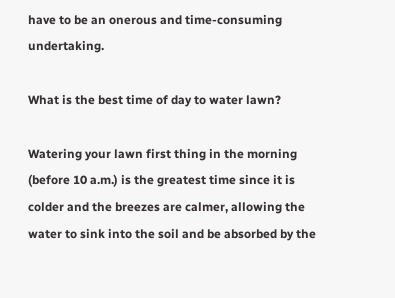have to be an onerous and time-consuming undertaking.

What is the best time of day to water lawn?

Watering your lawn first thing in the morning (before 10 a.m.) is the greatest time since it is colder and the breezes are calmer, allowing the water to sink into the soil and be absorbed by the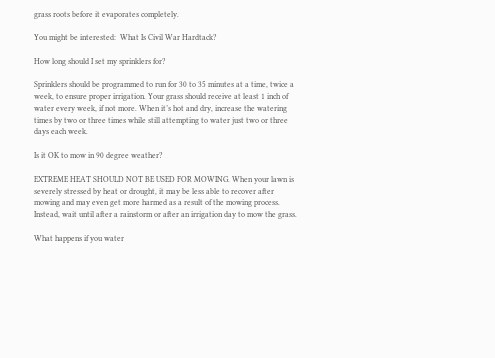grass roots before it evaporates completely.

You might be interested:  What Is Civil War Hardtack?

How long should I set my sprinklers for?

Sprinklers should be programmed to run for 30 to 35 minutes at a time, twice a week, to ensure proper irrigation. Your grass should receive at least 1 inch of water every week, if not more. When it’s hot and dry, increase the watering times by two or three times while still attempting to water just two or three days each week.

Is it OK to mow in 90 degree weather?

EXTREME HEAT SHOULD NOT BE USED FOR MOWING. When your lawn is severely stressed by heat or drought, it may be less able to recover after mowing and may even get more harmed as a result of the mowing process. Instead, wait until after a rainstorm or after an irrigation day to mow the grass.

What happens if you water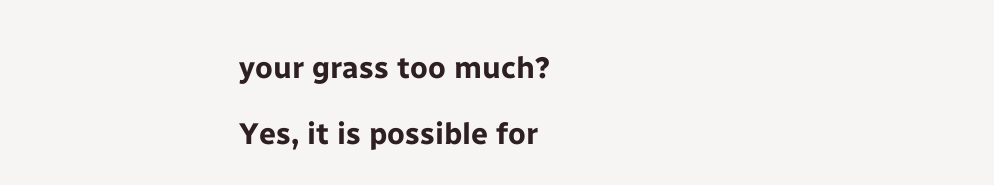your grass too much?

Yes, it is possible for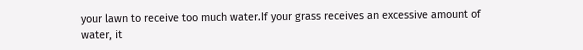your lawn to receive too much water.If your grass receives an excessive amount of water, it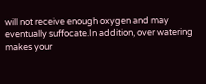will not receive enough oxygen and may eventually suffocate.In addition, over watering makes your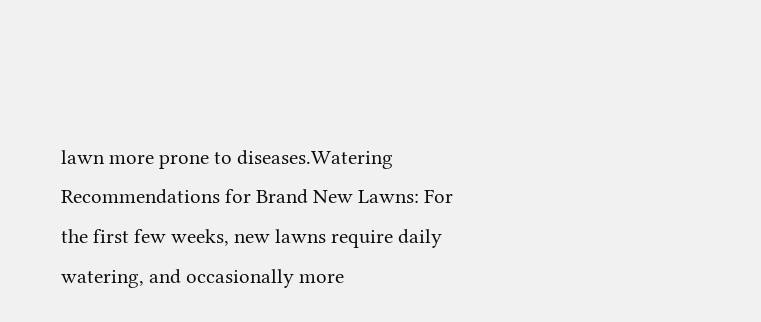lawn more prone to diseases.Watering Recommendations for Brand New Lawns: For the first few weeks, new lawns require daily watering, and occasionally more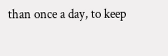than once a day, to keep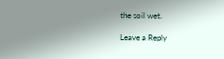the soil wet.

Leave a Reply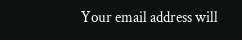Your email address will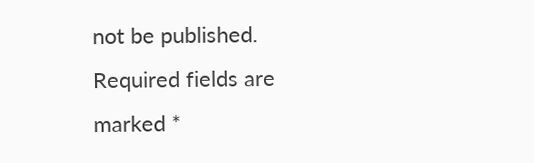not be published. Required fields are marked *